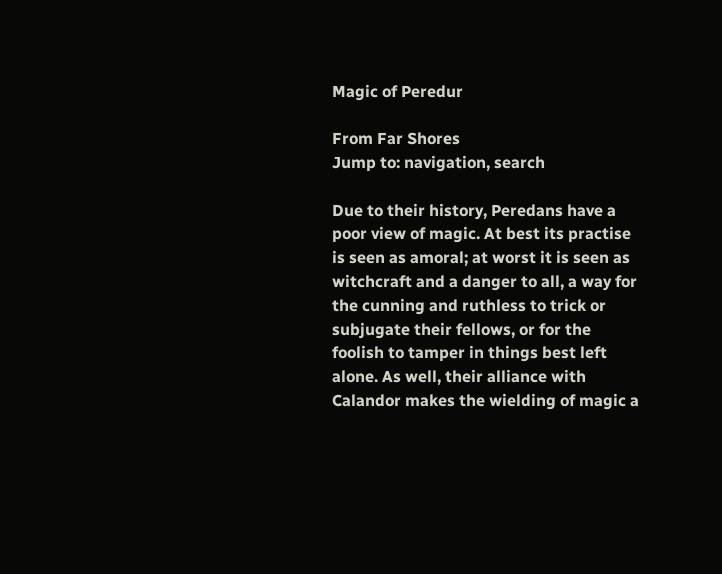Magic of Peredur

From Far Shores
Jump to: navigation, search

Due to their history, Peredans have a poor view of magic. At best its practise is seen as amoral; at worst it is seen as witchcraft and a danger to all, a way for the cunning and ruthless to trick or subjugate their fellows, or for the foolish to tamper in things best left alone. As well, their alliance with Calandor makes the wielding of magic a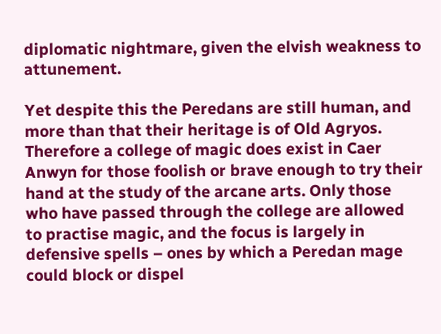diplomatic nightmare, given the elvish weakness to attunement.

Yet despite this the Peredans are still human, and more than that their heritage is of Old Agryos. Therefore a college of magic does exist in Caer Anwyn for those foolish or brave enough to try their hand at the study of the arcane arts. Only those who have passed through the college are allowed to practise magic, and the focus is largely in defensive spells – ones by which a Peredan mage could block or dispel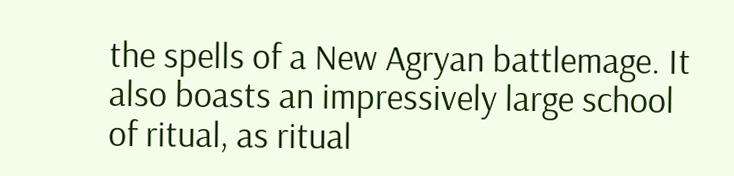the spells of a New Agryan battlemage. It also boasts an impressively large school of ritual, as ritual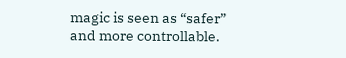magic is seen as “safer” and more controllable.